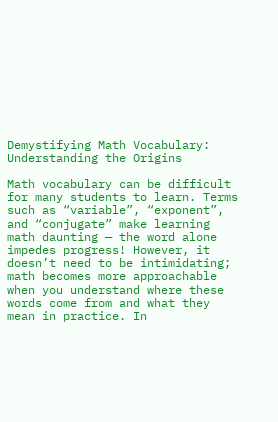Demystifying Math Vocabulary: Understanding the Origins

Math vocabulary can be difficult for many students to learn. Terms such as “variable”, “exponent”, and “conjugate” make learning math daunting — the word alone impedes progress! However, it doesn’t need to be intimidating; math becomes more approachable when you understand where these words come from and what they mean in practice. In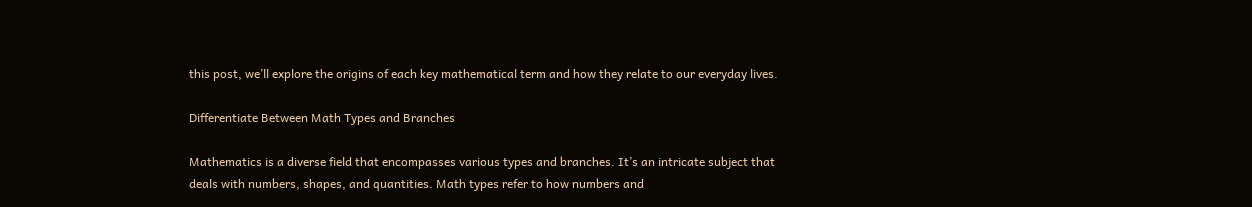this post, we’ll explore the origins of each key mathematical term and how they relate to our everyday lives.

Differentiate Between Math Types and Branches

Mathematics is a diverse field that encompasses various types and branches. It’s an intricate subject that deals with numbers, shapes, and quantities. Math types refer to how numbers and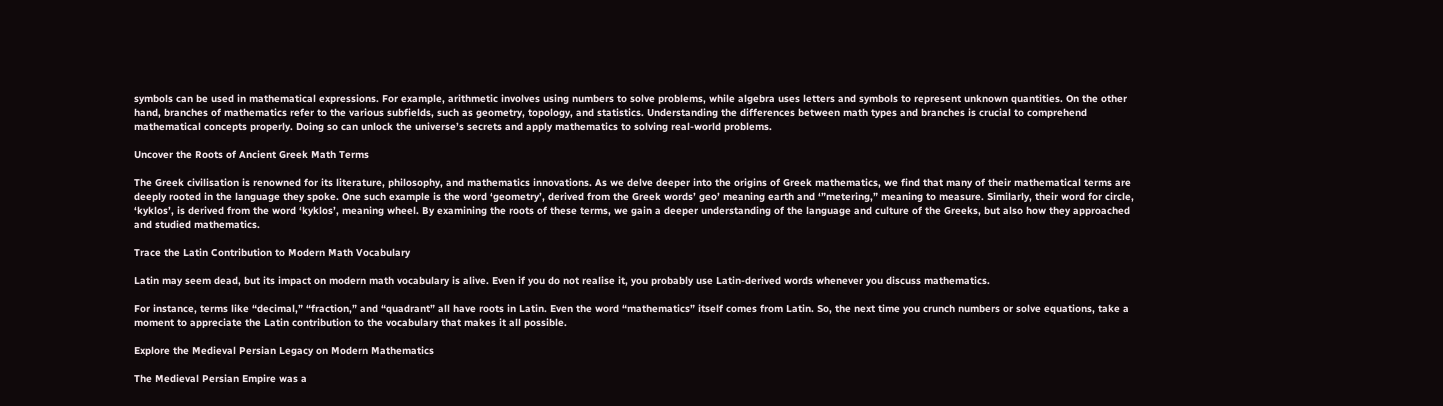symbols can be used in mathematical expressions. For example, arithmetic involves using numbers to solve problems, while algebra uses letters and symbols to represent unknown quantities. On the other hand, branches of mathematics refer to the various subfields, such as geometry, topology, and statistics. Understanding the differences between math types and branches is crucial to comprehend mathematical concepts properly. Doing so can unlock the universe’s secrets and apply mathematics to solving real-world problems.

Uncover the Roots of Ancient Greek Math Terms

The Greek civilisation is renowned for its literature, philosophy, and mathematics innovations. As we delve deeper into the origins of Greek mathematics, we find that many of their mathematical terms are deeply rooted in the language they spoke. One such example is the word ‘geometry’, derived from the Greek words’ geo’ meaning earth and ‘”metering,” meaning to measure. Similarly, their word for circle, ‘kyklos’, is derived from the word ‘kyklos’, meaning wheel. By examining the roots of these terms, we gain a deeper understanding of the language and culture of the Greeks, but also how they approached and studied mathematics.

Trace the Latin Contribution to Modern Math Vocabulary

Latin may seem dead, but its impact on modern math vocabulary is alive. Even if you do not realise it, you probably use Latin-derived words whenever you discuss mathematics.

For instance, terms like “decimal,” “fraction,” and “quadrant” all have roots in Latin. Even the word “mathematics” itself comes from Latin. So, the next time you crunch numbers or solve equations, take a moment to appreciate the Latin contribution to the vocabulary that makes it all possible.

Explore the Medieval Persian Legacy on Modern Mathematics

The Medieval Persian Empire was a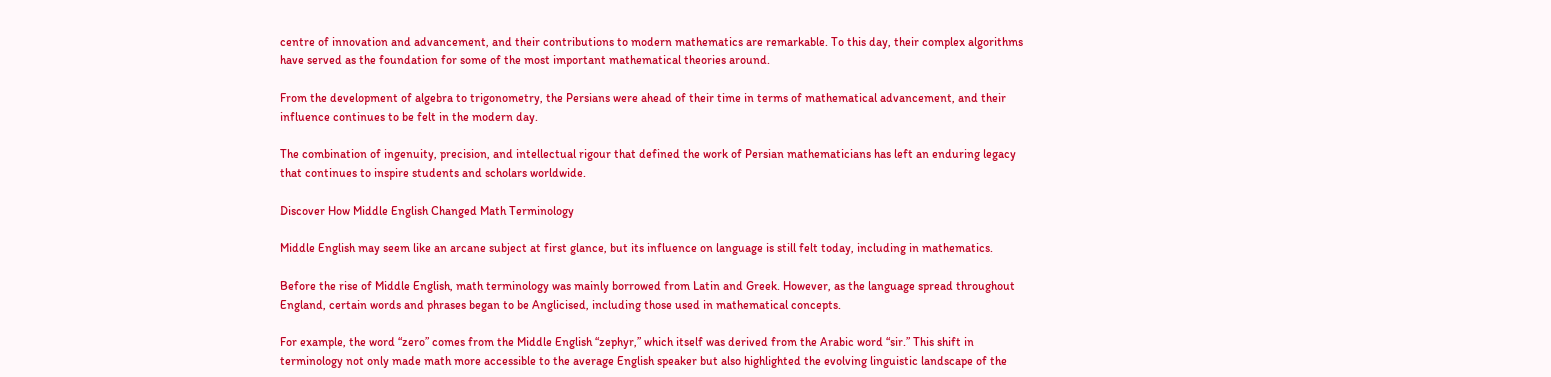centre of innovation and advancement, and their contributions to modern mathematics are remarkable. To this day, their complex algorithms have served as the foundation for some of the most important mathematical theories around.

From the development of algebra to trigonometry, the Persians were ahead of their time in terms of mathematical advancement, and their influence continues to be felt in the modern day.

The combination of ingenuity, precision, and intellectual rigour that defined the work of Persian mathematicians has left an enduring legacy that continues to inspire students and scholars worldwide.

Discover How Middle English Changed Math Terminology

Middle English may seem like an arcane subject at first glance, but its influence on language is still felt today, including in mathematics.

Before the rise of Middle English, math terminology was mainly borrowed from Latin and Greek. However, as the language spread throughout England, certain words and phrases began to be Anglicised, including those used in mathematical concepts.

For example, the word “zero” comes from the Middle English “zephyr,” which itself was derived from the Arabic word “sir.” This shift in terminology not only made math more accessible to the average English speaker but also highlighted the evolving linguistic landscape of the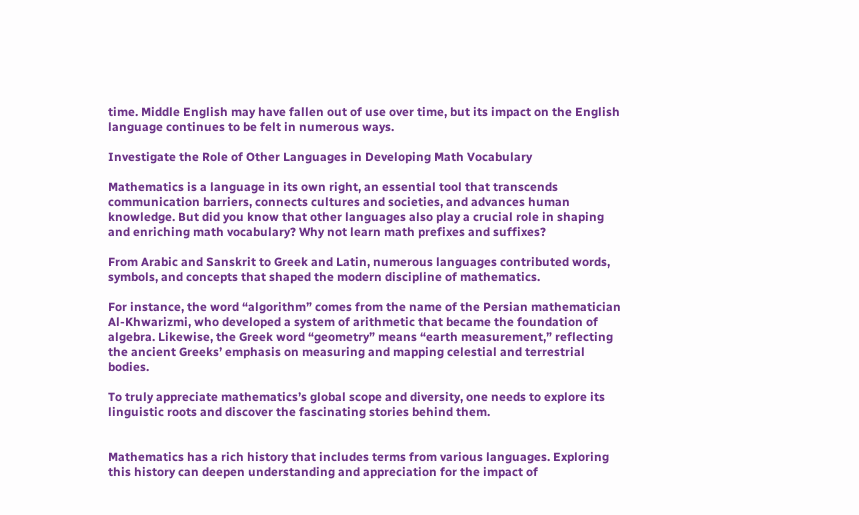time. Middle English may have fallen out of use over time, but its impact on the English language continues to be felt in numerous ways.

Investigate the Role of Other Languages in Developing Math Vocabulary

Mathematics is a language in its own right, an essential tool that transcends communication barriers, connects cultures and societies, and advances human knowledge. But did you know that other languages also play a crucial role in shaping and enriching math vocabulary? Why not learn math prefixes and suffixes?

From Arabic and Sanskrit to Greek and Latin, numerous languages contributed words, symbols, and concepts that shaped the modern discipline of mathematics.

For instance, the word “algorithm” comes from the name of the Persian mathematician Al-Khwarizmi, who developed a system of arithmetic that became the foundation of algebra. Likewise, the Greek word “geometry” means “earth measurement,” reflecting the ancient Greeks’ emphasis on measuring and mapping celestial and terrestrial bodies.

To truly appreciate mathematics’s global scope and diversity, one needs to explore its linguistic roots and discover the fascinating stories behind them.


Mathematics has a rich history that includes terms from various languages. Exploring this history can deepen understanding and appreciation for the impact of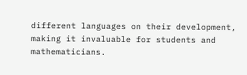different languages on their development, making it invaluable for students and mathematicians.